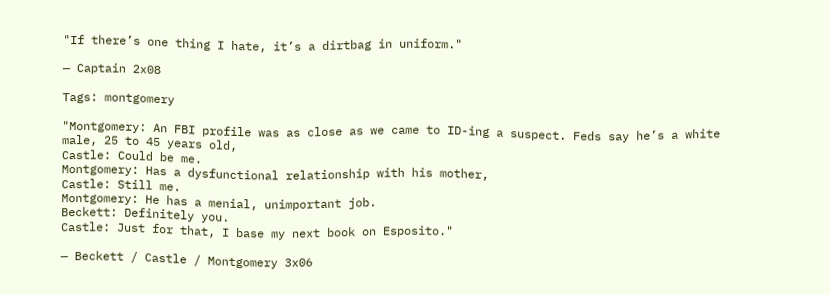"If there’s one thing I hate, it’s a dirtbag in uniform."

— Captain 2x08

Tags: montgomery

"Montgomery: An FBI profile was as close as we came to ID-ing a suspect. Feds say he’s a white male, 25 to 45 years old,
Castle: Could be me.
Montgomery: Has a dysfunctional relationship with his mother,
Castle: Still me.
Montgomery: He has a menial, unimportant job.
Beckett: Definitely you.
Castle: Just for that, I base my next book on Esposito."

— Beckett / Castle / Montgomery 3x06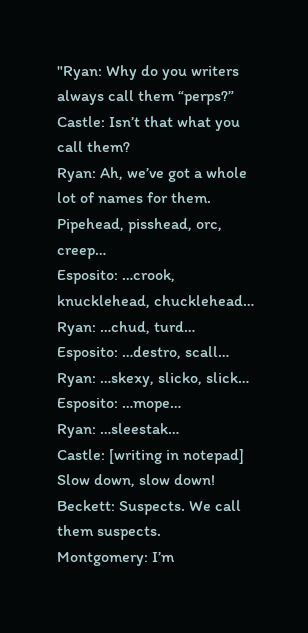"Ryan: Why do you writers always call them “perps?”
Castle: Isn’t that what you call them?
Ryan: Ah, we’ve got a whole lot of names for them. Pipehead, pisshead, orc, creep…
Esposito: …crook, knucklehead, chucklehead…
Ryan: …chud, turd…
Esposito: …destro, scall…
Ryan: …skexy, slicko, slick…
Esposito: …mope…
Ryan: …sleestak…
Castle: [writing in notepad] Slow down, slow down!
Beckett: Suspects. We call them suspects.
Montgomery: I’m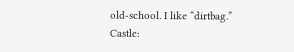old-school. I like “dirtbag.”
Castle: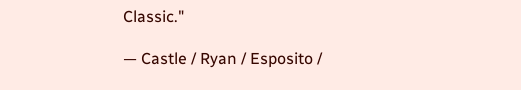Classic."

— Castle / Ryan / Esposito /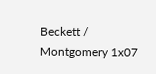Beckett / Montgomery 1x07